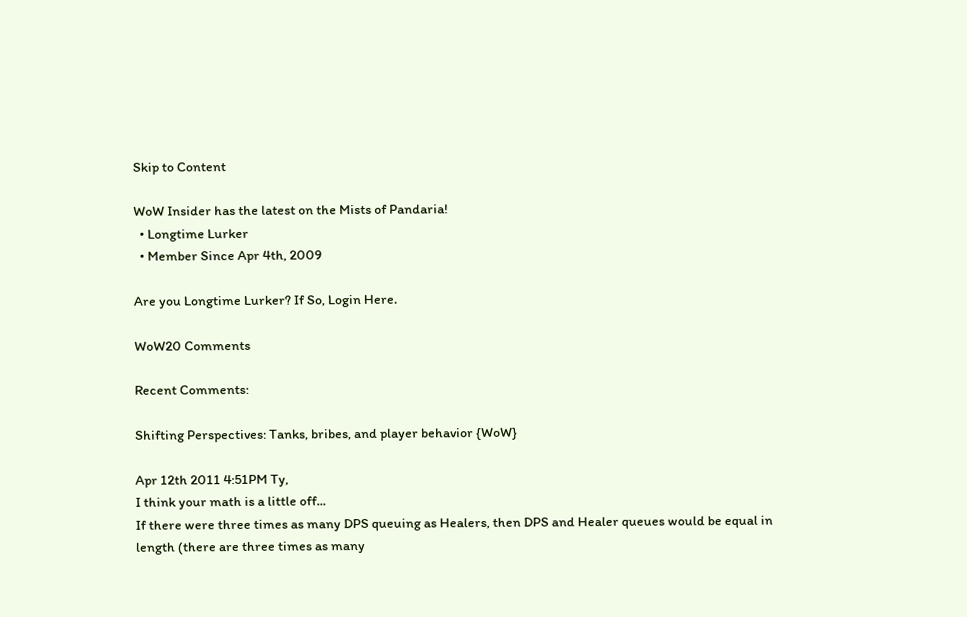Skip to Content

WoW Insider has the latest on the Mists of Pandaria!
  • Longtime Lurker
  • Member Since Apr 4th, 2009

Are you Longtime Lurker? If So, Login Here.

WoW20 Comments

Recent Comments:

Shifting Perspectives: Tanks, bribes, and player behavior {WoW}

Apr 12th 2011 4:51PM Ty,
I think your math is a little off...
If there were three times as many DPS queuing as Healers, then DPS and Healer queues would be equal in length (there are three times as many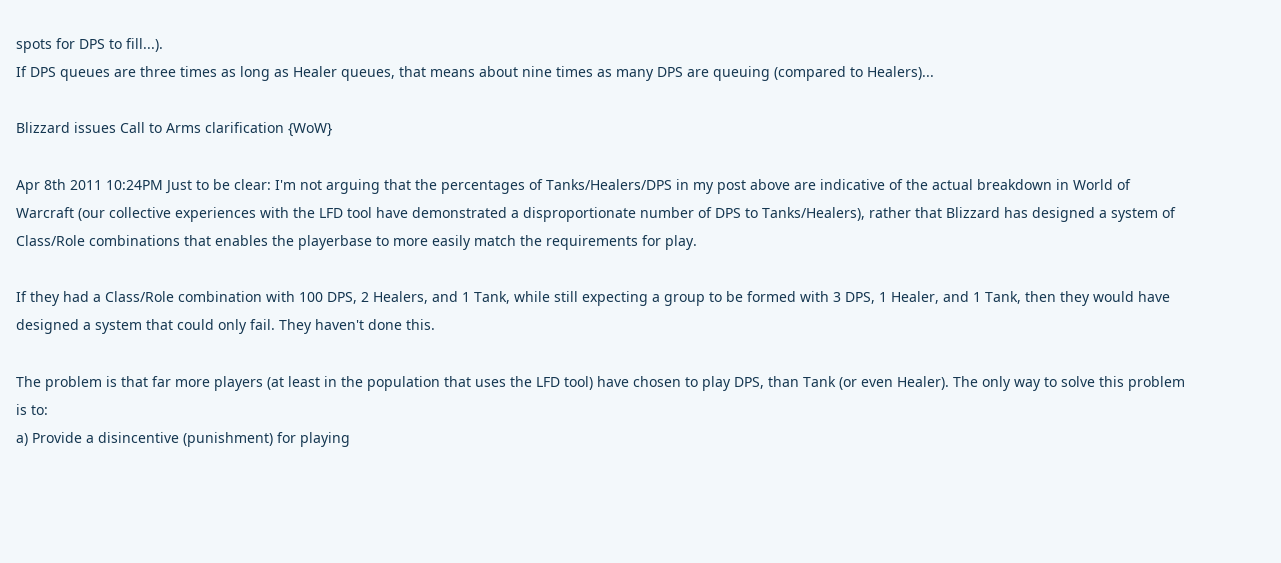spots for DPS to fill...).
If DPS queues are three times as long as Healer queues, that means about nine times as many DPS are queuing (compared to Healers)...

Blizzard issues Call to Arms clarification {WoW}

Apr 8th 2011 10:24PM Just to be clear: I'm not arguing that the percentages of Tanks/Healers/DPS in my post above are indicative of the actual breakdown in World of Warcraft (our collective experiences with the LFD tool have demonstrated a disproportionate number of DPS to Tanks/Healers), rather that Blizzard has designed a system of Class/Role combinations that enables the playerbase to more easily match the requirements for play.

If they had a Class/Role combination with 100 DPS, 2 Healers, and 1 Tank, while still expecting a group to be formed with 3 DPS, 1 Healer, and 1 Tank, then they would have designed a system that could only fail. They haven't done this.

The problem is that far more players (at least in the population that uses the LFD tool) have chosen to play DPS, than Tank (or even Healer). The only way to solve this problem is to:
a) Provide a disincentive (punishment) for playing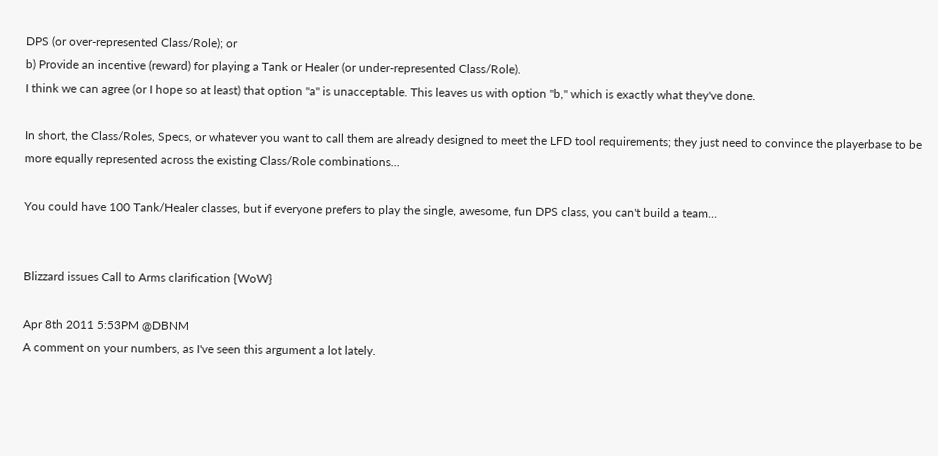DPS (or over-represented Class/Role); or
b) Provide an incentive (reward) for playing a Tank or Healer (or under-represented Class/Role).
I think we can agree (or I hope so at least) that option "a" is unacceptable. This leaves us with option "b," which is exactly what they've done.

In short, the Class/Roles, Specs, or whatever you want to call them are already designed to meet the LFD tool requirements; they just need to convince the playerbase to be more equally represented across the existing Class/Role combinations...

You could have 100 Tank/Healer classes, but if everyone prefers to play the single, awesome, fun DPS class, you can't build a team...


Blizzard issues Call to Arms clarification {WoW}

Apr 8th 2011 5:53PM @DBNM
A comment on your numbers, as I've seen this argument a lot lately.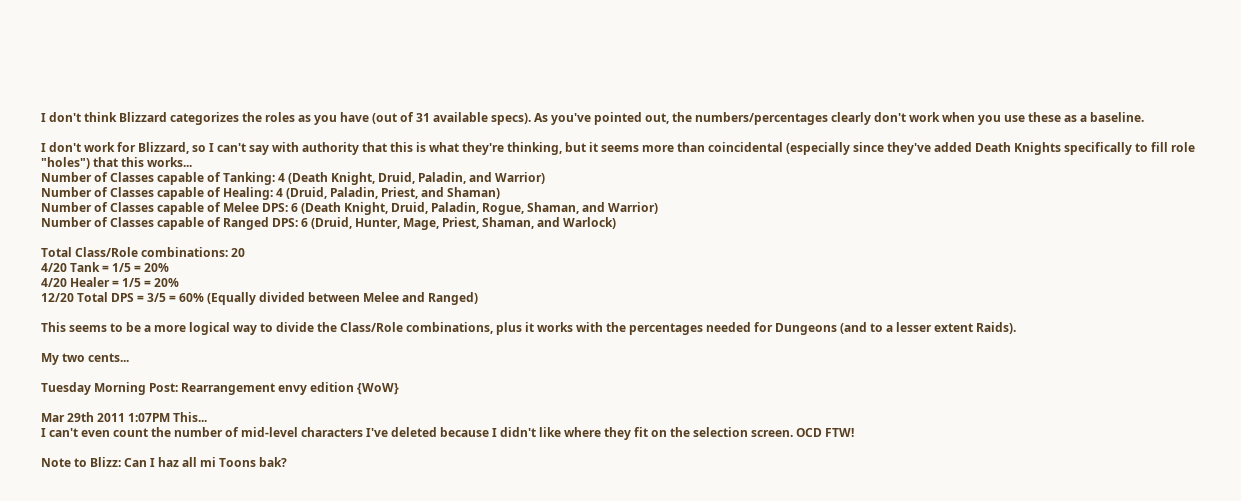I don't think Blizzard categorizes the roles as you have (out of 31 available specs). As you've pointed out, the numbers/percentages clearly don't work when you use these as a baseline.

I don't work for Blizzard, so I can't say with authority that this is what they're thinking, but it seems more than coincidental (especially since they've added Death Knights specifically to fill role "holes") that this works...
Number of Classes capable of Tanking: 4 (Death Knight, Druid, Paladin, and Warrior)
Number of Classes capable of Healing: 4 (Druid, Paladin, Priest, and Shaman)
Number of Classes capable of Melee DPS: 6 (Death Knight, Druid, Paladin, Rogue, Shaman, and Warrior)
Number of Classes capable of Ranged DPS: 6 (Druid, Hunter, Mage, Priest, Shaman, and Warlock)

Total Class/Role combinations: 20
4/20 Tank = 1/5 = 20%
4/20 Healer = 1/5 = 20%
12/20 Total DPS = 3/5 = 60% (Equally divided between Melee and Ranged)

This seems to be a more logical way to divide the Class/Role combinations, plus it works with the percentages needed for Dungeons (and to a lesser extent Raids).

My two cents...

Tuesday Morning Post: Rearrangement envy edition {WoW}

Mar 29th 2011 1:07PM This...
I can't even count the number of mid-level characters I've deleted because I didn't like where they fit on the selection screen. OCD FTW!

Note to Blizz: Can I haz all mi Toons bak?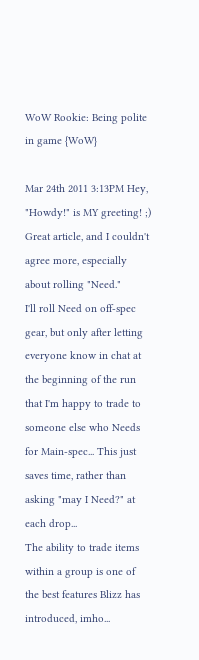WoW Rookie: Being polite in game {WoW}

Mar 24th 2011 3:13PM Hey, "Howdy!" is MY greeting! ;)
Great article, and I couldn't agree more, especially about rolling "Need."
I'll roll Need on off-spec gear, but only after letting everyone know in chat at the beginning of the run that I'm happy to trade to someone else who Needs for Main-spec... This just saves time, rather than asking "may I Need?" at each drop...
The ability to trade items within a group is one of the best features Blizz has introduced, imho...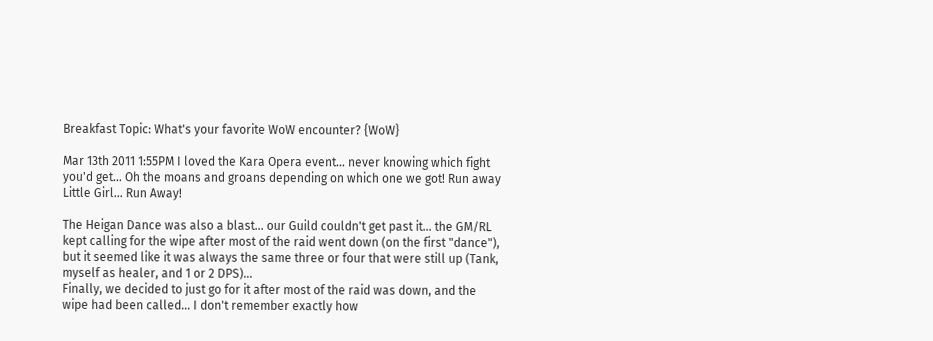Breakfast Topic: What's your favorite WoW encounter? {WoW}

Mar 13th 2011 1:55PM I loved the Kara Opera event... never knowing which fight you'd get... Oh the moans and groans depending on which one we got! Run away Little Girl... Run Away!

The Heigan Dance was also a blast... our Guild couldn't get past it... the GM/RL kept calling for the wipe after most of the raid went down (on the first "dance"), but it seemed like it was always the same three or four that were still up (Tank, myself as healer, and 1 or 2 DPS)...
Finally, we decided to just go for it after most of the raid was down, and the wipe had been called... I don't remember exactly how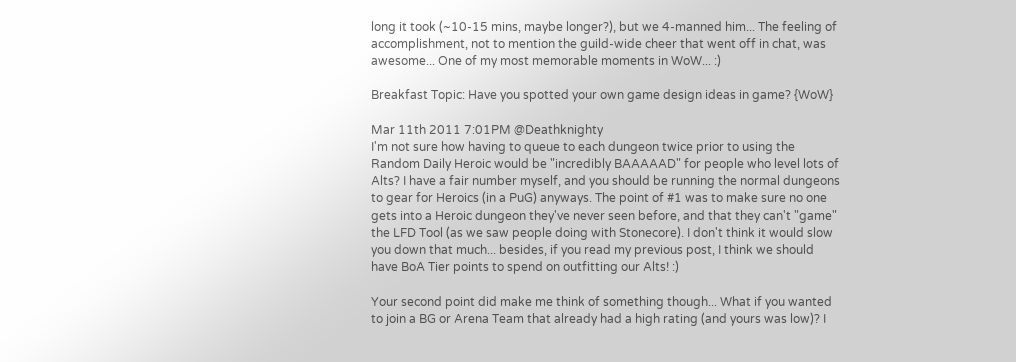long it took (~10-15 mins, maybe longer?), but we 4-manned him... The feeling of accomplishment, not to mention the guild-wide cheer that went off in chat, was awesome... One of my most memorable moments in WoW... :)

Breakfast Topic: Have you spotted your own game design ideas in game? {WoW}

Mar 11th 2011 7:01PM @Deathknighty
I'm not sure how having to queue to each dungeon twice prior to using the Random Daily Heroic would be "incredibly BAAAAAD" for people who level lots of Alts? I have a fair number myself, and you should be running the normal dungeons to gear for Heroics (in a PuG) anyways. The point of #1 was to make sure no one gets into a Heroic dungeon they've never seen before, and that they can't "game" the LFD Tool (as we saw people doing with Stonecore). I don't think it would slow you down that much... besides, if you read my previous post, I think we should have BoA Tier points to spend on outfitting our Alts! :)

Your second point did make me think of something though... What if you wanted to join a BG or Arena Team that already had a high rating (and yours was low)? I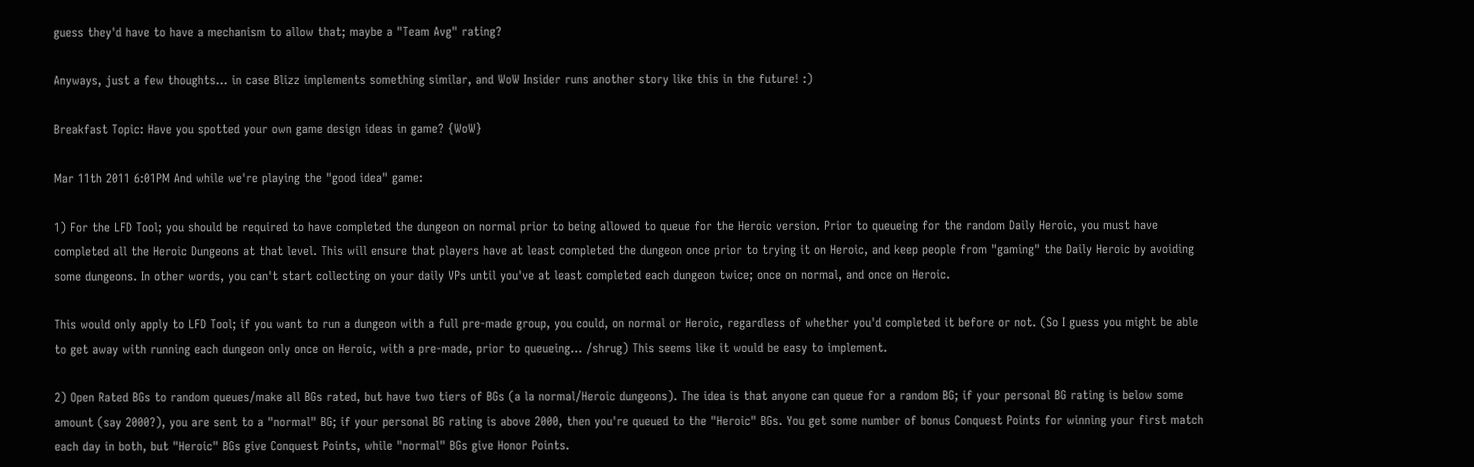guess they'd have to have a mechanism to allow that; maybe a "Team Avg" rating?

Anyways, just a few thoughts... in case Blizz implements something similar, and WoW Insider runs another story like this in the future! :)

Breakfast Topic: Have you spotted your own game design ideas in game? {WoW}

Mar 11th 2011 6:01PM And while we're playing the "good idea" game:

1) For the LFD Tool; you should be required to have completed the dungeon on normal prior to being allowed to queue for the Heroic version. Prior to queueing for the random Daily Heroic, you must have completed all the Heroic Dungeons at that level. This will ensure that players have at least completed the dungeon once prior to trying it on Heroic, and keep people from "gaming" the Daily Heroic by avoiding some dungeons. In other words, you can't start collecting on your daily VPs until you've at least completed each dungeon twice; once on normal, and once on Heroic.

This would only apply to LFD Tool; if you want to run a dungeon with a full pre-made group, you could, on normal or Heroic, regardless of whether you'd completed it before or not. (So I guess you might be able to get away with running each dungeon only once on Heroic, with a pre-made, prior to queueing... /shrug) This seems like it would be easy to implement.

2) Open Rated BGs to random queues/make all BGs rated, but have two tiers of BGs (a la normal/Heroic dungeons). The idea is that anyone can queue for a random BG; if your personal BG rating is below some amount (say 2000?), you are sent to a "normal" BG; if your personal BG rating is above 2000, then you're queued to the "Heroic" BGs. You get some number of bonus Conquest Points for winning your first match each day in both, but "Heroic" BGs give Conquest Points, while "normal" BGs give Honor Points.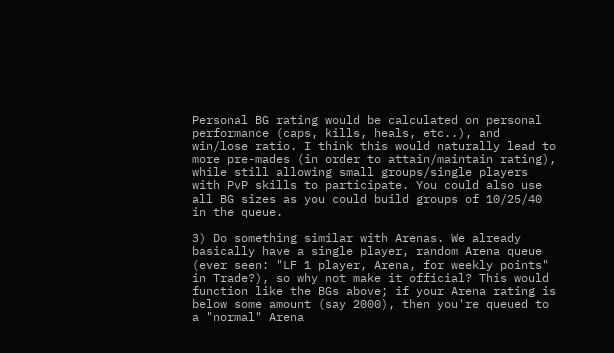Personal BG rating would be calculated on personal performance (caps, kills, heals, etc..), and win/lose ratio. I think this would naturally lead to more pre-mades (in order to attain/maintain rating), while still allowing small groups/single players with PvP skills to participate. You could also use all BG sizes as you could build groups of 10/25/40 in the queue.

3) Do something similar with Arenas. We already basically have a single player, random Arena queue (ever seen: "LF 1 player, Arena, for weekly points" in Trade?), so why not make it official? This would function like the BGs above; if your Arena rating is below some amount (say 2000), then you're queued to a "normal" Arena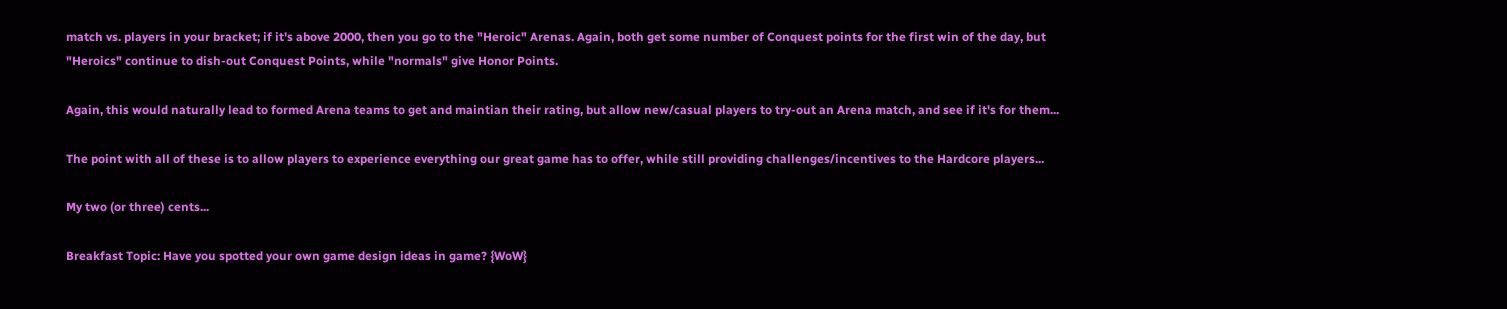match vs. players in your bracket; if it's above 2000, then you go to the "Heroic" Arenas. Again, both get some number of Conquest points for the first win of the day, but "Heroics" continue to dish-out Conquest Points, while "normals" give Honor Points.

Again, this would naturally lead to formed Arena teams to get and maintian their rating, but allow new/casual players to try-out an Arena match, and see if it's for them...

The point with all of these is to allow players to experience everything our great game has to offer, while still providing challenges/incentives to the Hardcore players...

My two (or three) cents...

Breakfast Topic: Have you spotted your own game design ideas in game? {WoW}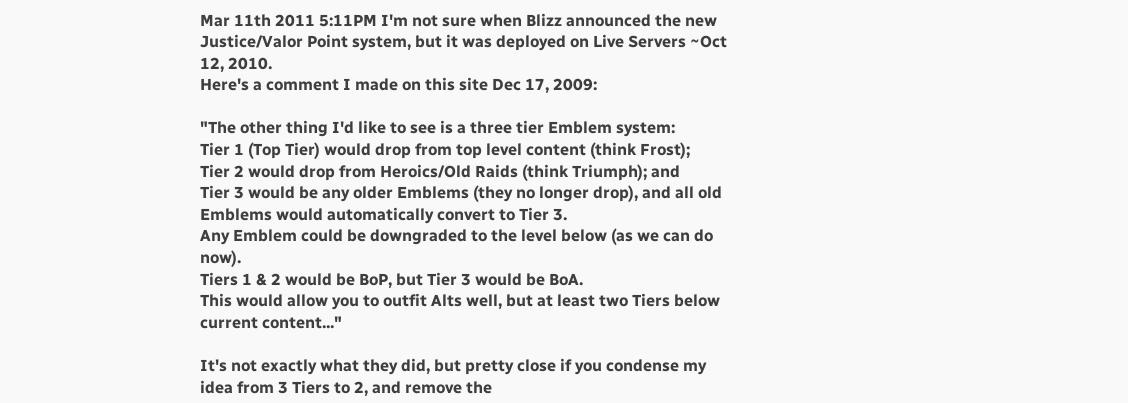Mar 11th 2011 5:11PM I'm not sure when Blizz announced the new Justice/Valor Point system, but it was deployed on Live Servers ~Oct 12, 2010.
Here's a comment I made on this site Dec 17, 2009:

"The other thing I'd like to see is a three tier Emblem system:
Tier 1 (Top Tier) would drop from top level content (think Frost);
Tier 2 would drop from Heroics/Old Raids (think Triumph); and
Tier 3 would be any older Emblems (they no longer drop), and all old Emblems would automatically convert to Tier 3.
Any Emblem could be downgraded to the level below (as we can do now).
Tiers 1 & 2 would be BoP, but Tier 3 would be BoA.
This would allow you to outfit Alts well, but at least two Tiers below current content..."

It's not exactly what they did, but pretty close if you condense my idea from 3 Tiers to 2, and remove the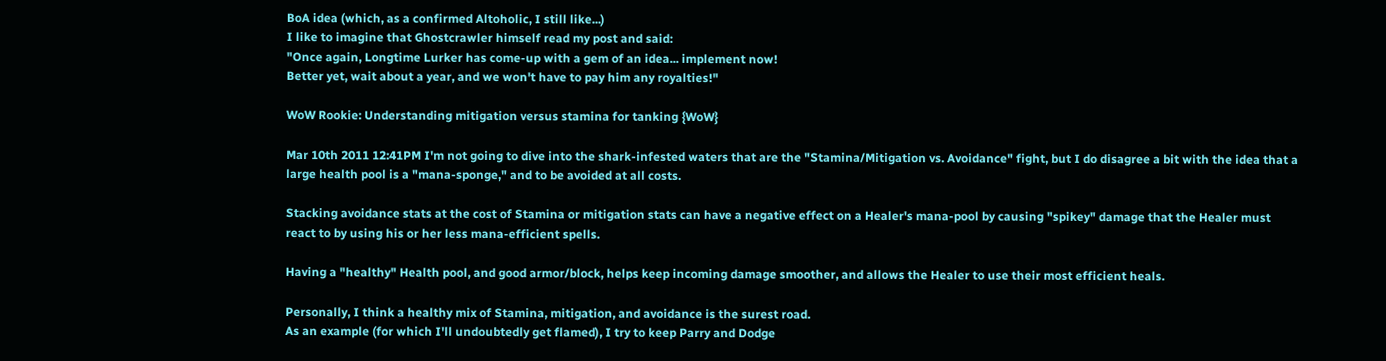BoA idea (which, as a confirmed Altoholic, I still like...)
I like to imagine that Ghostcrawler himself read my post and said:
"Once again, Longtime Lurker has come-up with a gem of an idea... implement now!
Better yet, wait about a year, and we won't have to pay him any royalties!"

WoW Rookie: Understanding mitigation versus stamina for tanking {WoW}

Mar 10th 2011 12:41PM I'm not going to dive into the shark-infested waters that are the "Stamina/Mitigation vs. Avoidance" fight, but I do disagree a bit with the idea that a large health pool is a "mana-sponge," and to be avoided at all costs.

Stacking avoidance stats at the cost of Stamina or mitigation stats can have a negative effect on a Healer's mana-pool by causing "spikey" damage that the Healer must react to by using his or her less mana-efficient spells.

Having a "healthy" Health pool, and good armor/block, helps keep incoming damage smoother, and allows the Healer to use their most efficient heals.

Personally, I think a healthy mix of Stamina, mitigation, and avoidance is the surest road.
As an example (for which I'll undoubtedly get flamed), I try to keep Parry and Dodge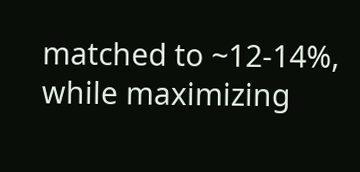matched to ~12-14%, while maximizing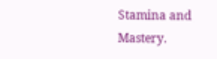Stamina and Mastery.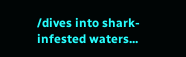/dives into shark-infested waters...